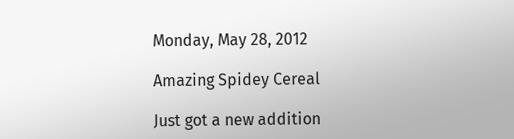Monday, May 28, 2012

Amazing Spidey Cereal

Just got a new addition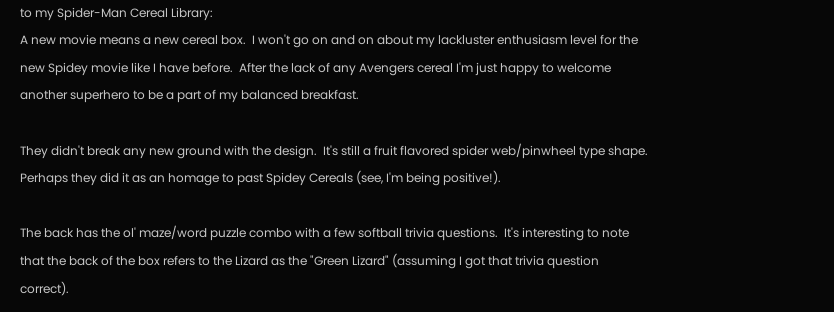to my Spider-Man Cereal Library:
A new movie means a new cereal box.  I won't go on and on about my lackluster enthusiasm level for the new Spidey movie like I have before.  After the lack of any Avengers cereal I'm just happy to welcome another superhero to be a part of my balanced breakfast.

They didn't break any new ground with the design.  It's still a fruit flavored spider web/pinwheel type shape.  Perhaps they did it as an homage to past Spidey Cereals (see, I'm being positive!).

The back has the ol' maze/word puzzle combo with a few softball trivia questions.  It's interesting to note that the back of the box refers to the Lizard as the "Green Lizard" (assuming I got that trivia question correct).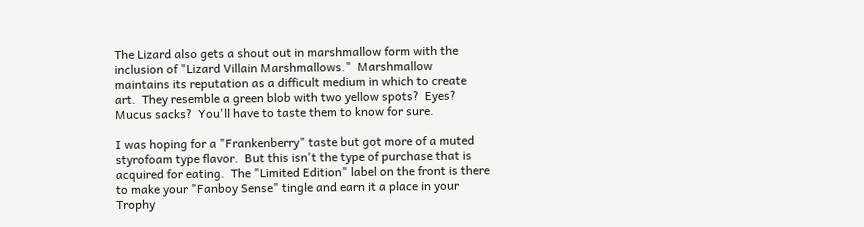The Lizard also gets a shout out in marshmallow form with the inclusion of "Lizard Villain Marshmallows."  Marshmallow maintains its reputation as a difficult medium in which to create art.  They resemble a green blob with two yellow spots?  Eyes? Mucus sacks?  You'll have to taste them to know for sure.

I was hoping for a "Frankenberry" taste but got more of a muted styrofoam type flavor.  But this isn't the type of purchase that is acquired for eating.  The "Limited Edition" label on the front is there to make your "Fanboy Sense" tingle and earn it a place in your Trophy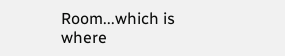Room...which is where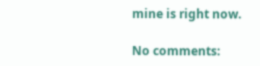mine is right now.

No comments: